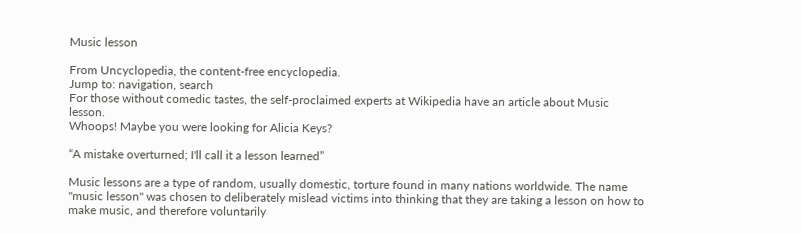Music lesson

From Uncyclopedia, the content-free encyclopedia.
Jump to: navigation, search
For those without comedic tastes, the self-proclaimed experts at Wikipedia have an article about Music lesson.
Whoops! Maybe you were looking for Alicia Keys?

“A mistake overturned; I'll call it a lesson learned”

Music lessons are a type of random, usually domestic, torture found in many nations worldwide. The name "music lesson" was chosen to deliberately mislead victims into thinking that they are taking a lesson on how to make music, and therefore voluntarily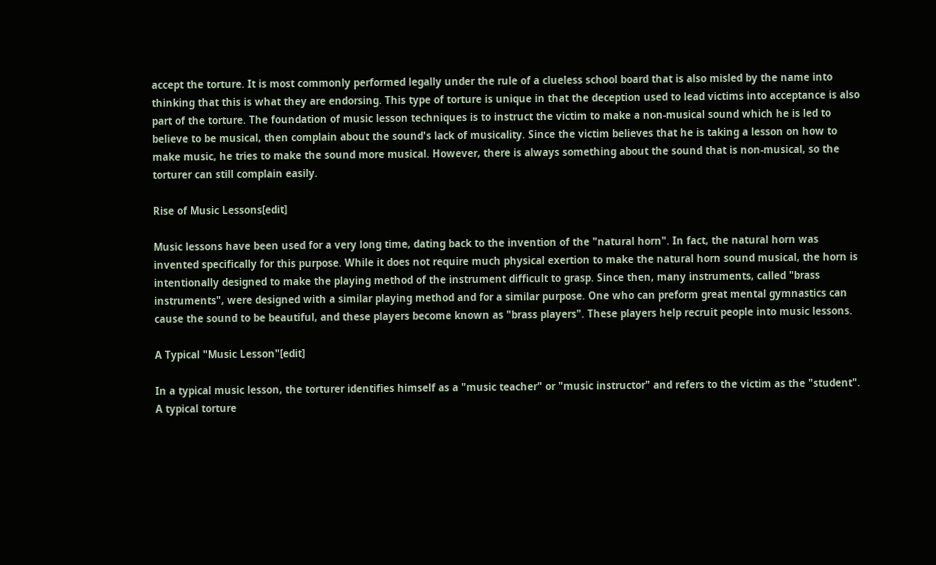accept the torture. It is most commonly performed legally under the rule of a clueless school board that is also misled by the name into thinking that this is what they are endorsing. This type of torture is unique in that the deception used to lead victims into acceptance is also part of the torture. The foundation of music lesson techniques is to instruct the victim to make a non-musical sound which he is led to believe to be musical, then complain about the sound's lack of musicality. Since the victim believes that he is taking a lesson on how to make music, he tries to make the sound more musical. However, there is always something about the sound that is non-musical, so the torturer can still complain easily.

Rise of Music Lessons[edit]

Music lessons have been used for a very long time, dating back to the invention of the "natural horn". In fact, the natural horn was invented specifically for this purpose. While it does not require much physical exertion to make the natural horn sound musical, the horn is intentionally designed to make the playing method of the instrument difficult to grasp. Since then, many instruments, called "brass instruments", were designed with a similar playing method and for a similar purpose. One who can preform great mental gymnastics can cause the sound to be beautiful, and these players become known as "brass players". These players help recruit people into music lessons.

A Typical "Music Lesson"[edit]

In a typical music lesson, the torturer identifies himself as a "music teacher" or "music instructor" and refers to the victim as the "student". A typical torture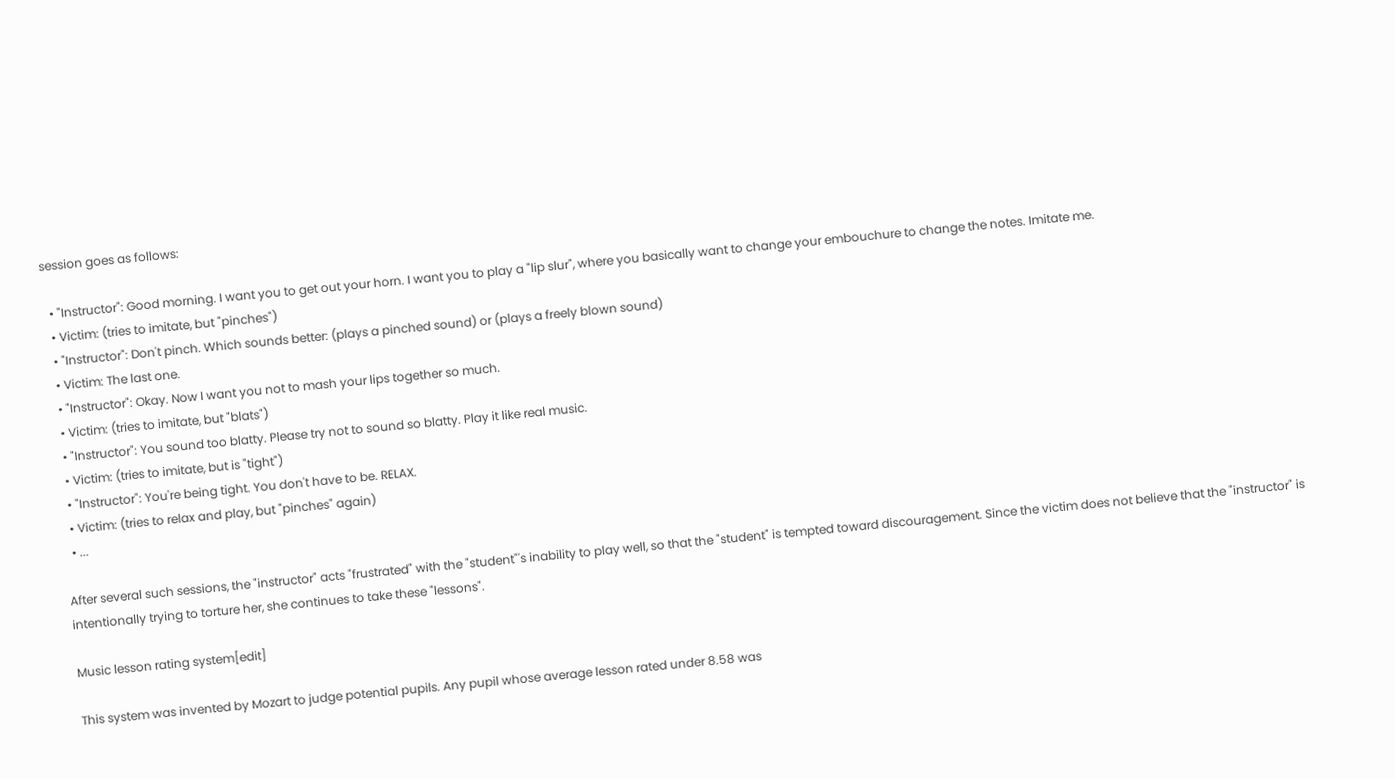session goes as follows:

  • "Instructor": Good morning. I want you to get out your horn. I want you to play a "lip slur", where you basically want to change your embouchure to change the notes. Imitate me.
  • Victim: (tries to imitate, but "pinches")
  • "Instructor": Don't pinch. Which sounds better: (plays a pinched sound) or (plays a freely blown sound)
  • Victim: The last one.
  • "Instructor": Okay. Now I want you not to mash your lips together so much.
  • Victim: (tries to imitate, but "blats")
  • "Instructor": You sound too blatty. Please try not to sound so blatty. Play it like real music.
  • Victim: (tries to imitate, but is "tight")
  • "Instructor": You're being tight. You don't have to be. RELAX.
  • Victim: (tries to relax and play, but "pinches" again)
  • ...

After several such sessions, the "instructor" acts "frustrated" with the "student"'s inability to play well, so that the "student" is tempted toward discouragement. Since the victim does not believe that the "instructor" is intentionally trying to torture her, she continues to take these "lessons".

Music lesson rating system[edit]

This system was invented by Mozart to judge potential pupils. Any pupil whose average lesson rated under 8.58 was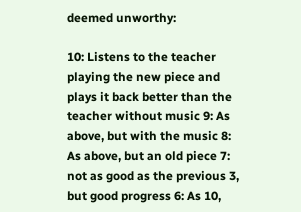deemed unworthy:

10: Listens to the teacher playing the new piece and plays it back better than the teacher without music 9: As above, but with the music 8: As above, but an old piece 7: not as good as the previous 3, but good progress 6: As 10,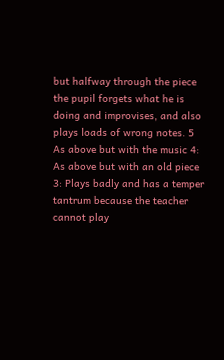but halfway through the piece the pupil forgets what he is doing and improvises, and also plays loads of wrong notes. 5 As above but with the music 4: As above but with an old piece 3: Plays badly and has a temper tantrum because the teacher cannot play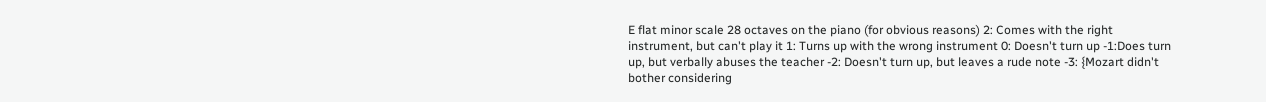E flat minor scale 28 octaves on the piano (for obvious reasons) 2: Comes with the right instrument, but can't play it 1: Turns up with the wrong instrument 0: Doesn't turn up -1:Does turn up, but verbally abuses the teacher -2: Doesn't turn up, but leaves a rude note -3: {Mozart didn't bother considering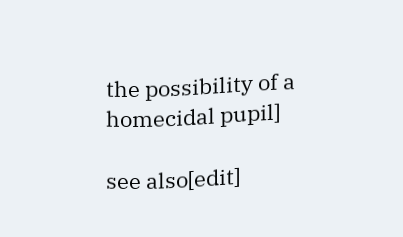the possibility of a homecidal pupil]

see also[edit]